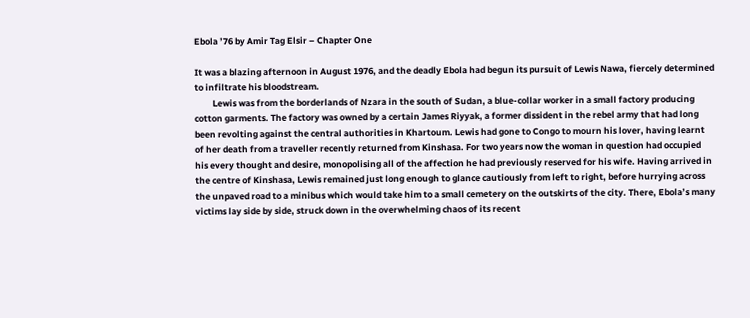Ebola ’76 by Amir Tag Elsir – Chapter One

It was a blazing afternoon in August 1976, and the deadly Ebola had begun its pursuit of Lewis Nawa, fiercely determined to infiltrate his bloodstream.
         Lewis was from the borderlands of Nzara in the south of Sudan, a blue-collar worker in a small factory producing cotton garments. The factory was owned by a certain James Riyyak, a former dissident in the rebel army that had long been revolting against the central authorities in Khartoum. Lewis had gone to Congo to mourn his lover, having learnt of her death from a traveller recently returned from Kinshasa. For two years now the woman in question had occupied his every thought and desire, monopolising all of the affection he had previously reserved for his wife. Having arrived in the centre of Kinshasa, Lewis remained just long enough to glance cautiously from left to right, before hurrying across the unpaved road to a minibus which would take him to a small cemetery on the outskirts of the city. There, Ebola’s many victims lay side by side, struck down in the overwhelming chaos of its recent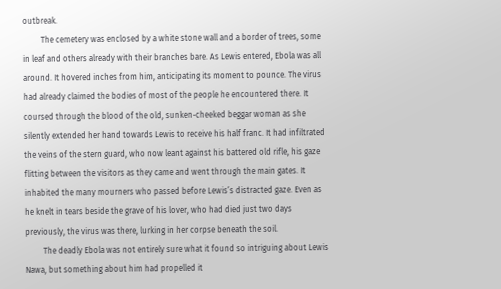outbreak.
         The cemetery was enclosed by a white stone wall and a border of trees, some in leaf and others already with their branches bare. As Lewis entered, Ebola was all around. It hovered inches from him, anticipating its moment to pounce. The virus had already claimed the bodies of most of the people he encountered there. It coursed through the blood of the old, sunken-cheeked beggar woman as she silently extended her hand towards Lewis to receive his half franc. It had infiltrated the veins of the stern guard, who now leant against his battered old rifle, his gaze flitting between the visitors as they came and went through the main gates. It inhabited the many mourners who passed before Lewis’s distracted gaze. Even as he knelt in tears beside the grave of his lover, who had died just two days previously, the virus was there, lurking in her corpse beneath the soil.
         The deadly Ebola was not entirely sure what it found so intriguing about Lewis Nawa, but something about him had propelled it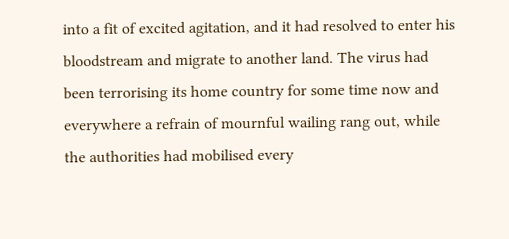into a fit of excited agitation, and it had resolved to enter his bloodstream and migrate to another land. The virus had been terrorising its home country for some time now and everywhere a refrain of mournful wailing rang out, while the authorities had mobilised every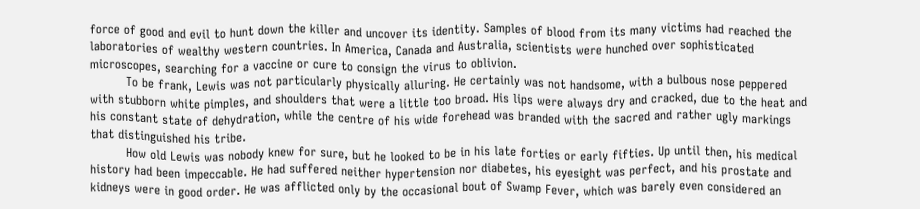force of good and evil to hunt down the killer and uncover its identity. Samples of blood from its many victims had reached the laboratories of wealthy western countries. In America, Canada and Australia, scientists were hunched over sophisticated microscopes, searching for a vaccine or cure to consign the virus to oblivion.
         To be frank, Lewis was not particularly physically alluring. He certainly was not handsome, with a bulbous nose peppered with stubborn white pimples, and shoulders that were a little too broad. His lips were always dry and cracked, due to the heat and his constant state of dehydration, while the centre of his wide forehead was branded with the sacred and rather ugly markings that distinguished his tribe.
         How old Lewis was nobody knew for sure, but he looked to be in his late forties or early fifties. Up until then, his medical history had been impeccable. He had suffered neither hypertension nor diabetes, his eyesight was perfect, and his prostate and kidneys were in good order. He was afflicted only by the occasional bout of Swamp Fever, which was barely even considered an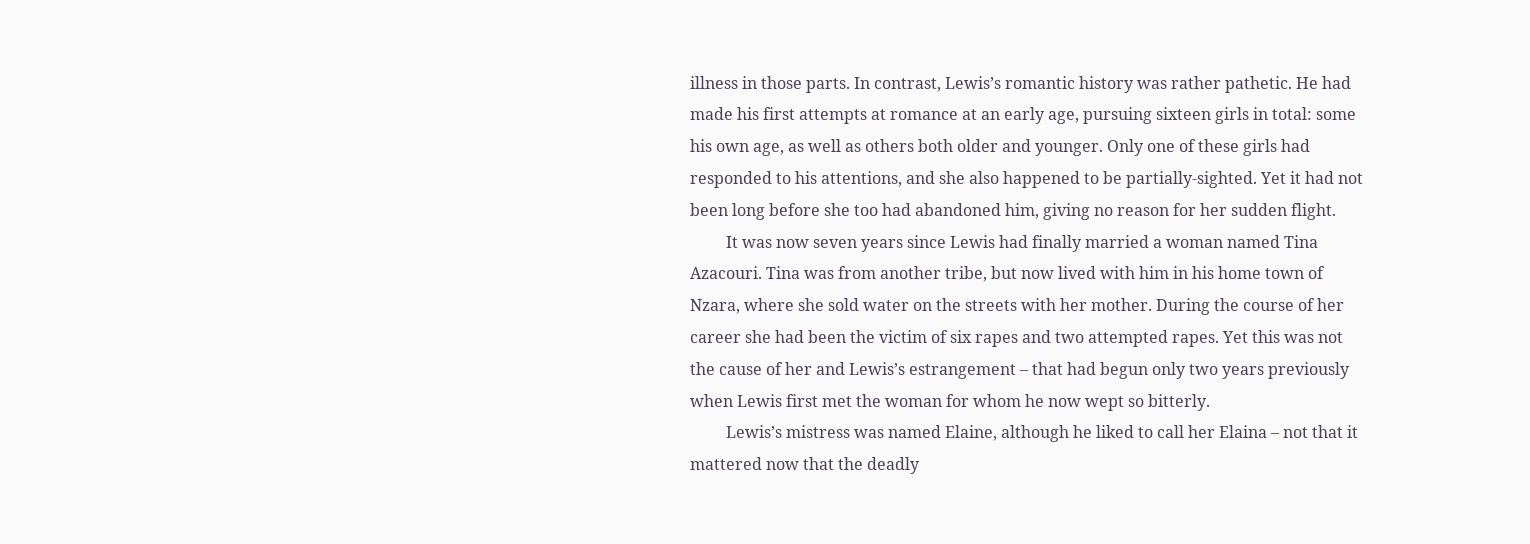illness in those parts. In contrast, Lewis’s romantic history was rather pathetic. He had made his first attempts at romance at an early age, pursuing sixteen girls in total: some his own age, as well as others both older and younger. Only one of these girls had responded to his attentions, and she also happened to be partially-sighted. Yet it had not been long before she too had abandoned him, giving no reason for her sudden flight.
         It was now seven years since Lewis had finally married a woman named Tina Azacouri. Tina was from another tribe, but now lived with him in his home town of Nzara, where she sold water on the streets with her mother. During the course of her career she had been the victim of six rapes and two attempted rapes. Yet this was not the cause of her and Lewis’s estrangement – that had begun only two years previously when Lewis first met the woman for whom he now wept so bitterly.
         Lewis’s mistress was named Elaine, although he liked to call her Elaina – not that it mattered now that the deadly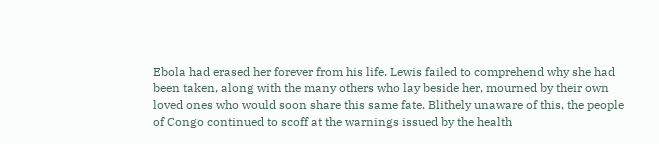Ebola had erased her forever from his life. Lewis failed to comprehend why she had been taken, along with the many others who lay beside her, mourned by their own loved ones who would soon share this same fate. Blithely unaware of this, the people of Congo continued to scoff at the warnings issued by the health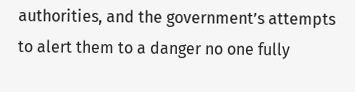authorities, and the government’s attempts to alert them to a danger no one fully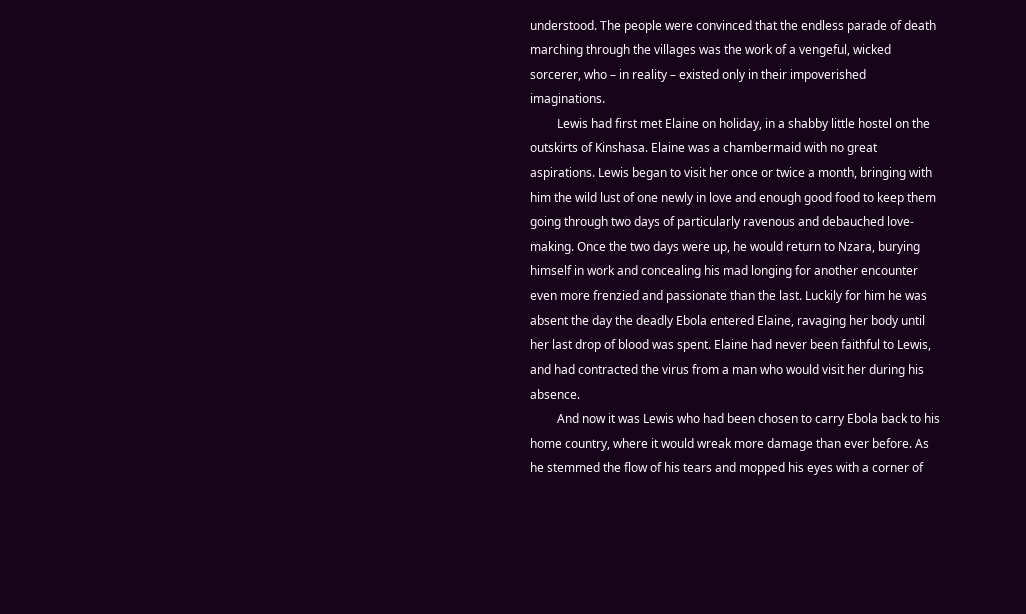understood. The people were convinced that the endless parade of death marching through the villages was the work of a vengeful, wicked sorcerer, who – in reality – existed only in their impoverished imaginations.
         Lewis had first met Elaine on holiday, in a shabby little hostel on the outskirts of Kinshasa. Elaine was a chambermaid with no great aspirations. Lewis began to visit her once or twice a month, bringing with him the wild lust of one newly in love and enough good food to keep them going through two days of particularly ravenous and debauched love-making. Once the two days were up, he would return to Nzara, burying himself in work and concealing his mad longing for another encounter even more frenzied and passionate than the last. Luckily for him he was absent the day the deadly Ebola entered Elaine, ravaging her body until her last drop of blood was spent. Elaine had never been faithful to Lewis, and had contracted the virus from a man who would visit her during his absence.
         And now it was Lewis who had been chosen to carry Ebola back to his home country, where it would wreak more damage than ever before. As he stemmed the flow of his tears and mopped his eyes with a corner of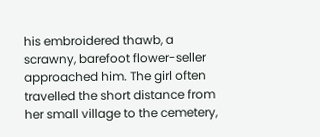his embroidered thawb, a scrawny, barefoot flower-seller approached him. The girl often travelled the short distance from her small village to the cemetery,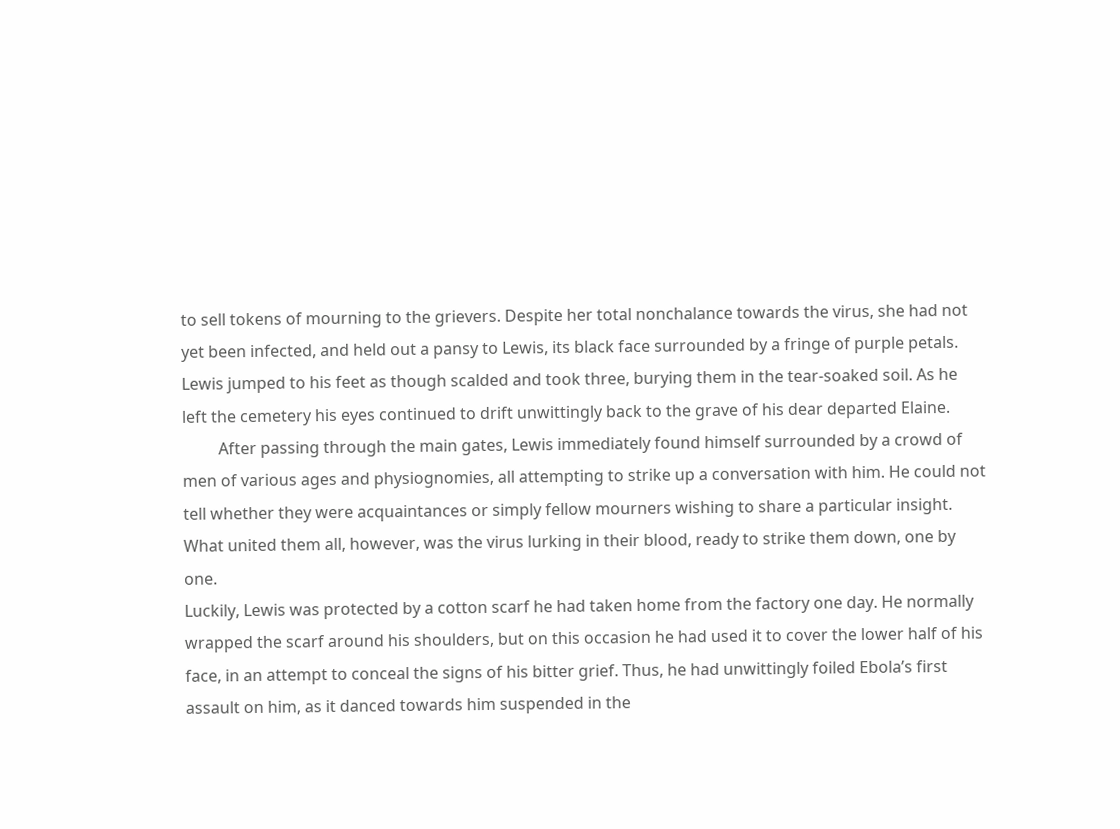to sell tokens of mourning to the grievers. Despite her total nonchalance towards the virus, she had not yet been infected, and held out a pansy to Lewis, its black face surrounded by a fringe of purple petals. Lewis jumped to his feet as though scalded and took three, burying them in the tear-soaked soil. As he left the cemetery his eyes continued to drift unwittingly back to the grave of his dear departed Elaine.
         After passing through the main gates, Lewis immediately found himself surrounded by a crowd of men of various ages and physiognomies, all attempting to strike up a conversation with him. He could not tell whether they were acquaintances or simply fellow mourners wishing to share a particular insight. What united them all, however, was the virus lurking in their blood, ready to strike them down, one by one.
Luckily, Lewis was protected by a cotton scarf he had taken home from the factory one day. He normally wrapped the scarf around his shoulders, but on this occasion he had used it to cover the lower half of his face, in an attempt to conceal the signs of his bitter grief. Thus, he had unwittingly foiled Ebola’s first assault on him, as it danced towards him suspended in the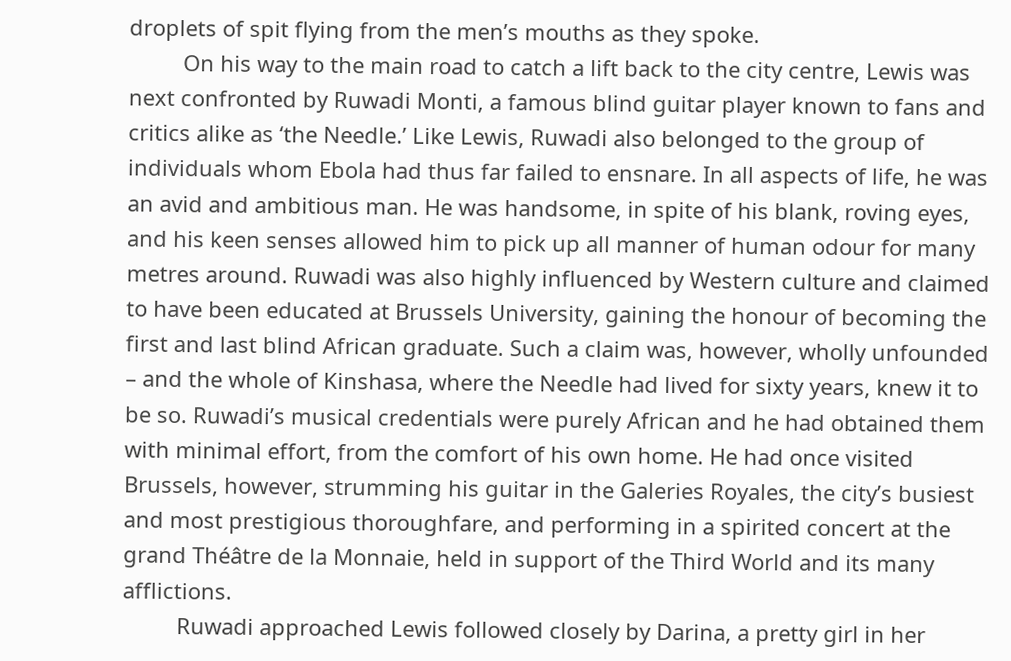droplets of spit flying from the men’s mouths as they spoke.
         On his way to the main road to catch a lift back to the city centre, Lewis was next confronted by Ruwadi Monti, a famous blind guitar player known to fans and critics alike as ‘the Needle.’ Like Lewis, Ruwadi also belonged to the group of individuals whom Ebola had thus far failed to ensnare. In all aspects of life, he was an avid and ambitious man. He was handsome, in spite of his blank, roving eyes, and his keen senses allowed him to pick up all manner of human odour for many metres around. Ruwadi was also highly influenced by Western culture and claimed to have been educated at Brussels University, gaining the honour of becoming the first and last blind African graduate. Such a claim was, however, wholly unfounded – and the whole of Kinshasa, where the Needle had lived for sixty years, knew it to be so. Ruwadi’s musical credentials were purely African and he had obtained them with minimal effort, from the comfort of his own home. He had once visited Brussels, however, strumming his guitar in the Galeries Royales, the city’s busiest and most prestigious thoroughfare, and performing in a spirited concert at the grand Théâtre de la Monnaie, held in support of the Third World and its many afflictions.
         Ruwadi approached Lewis followed closely by Darina, a pretty girl in her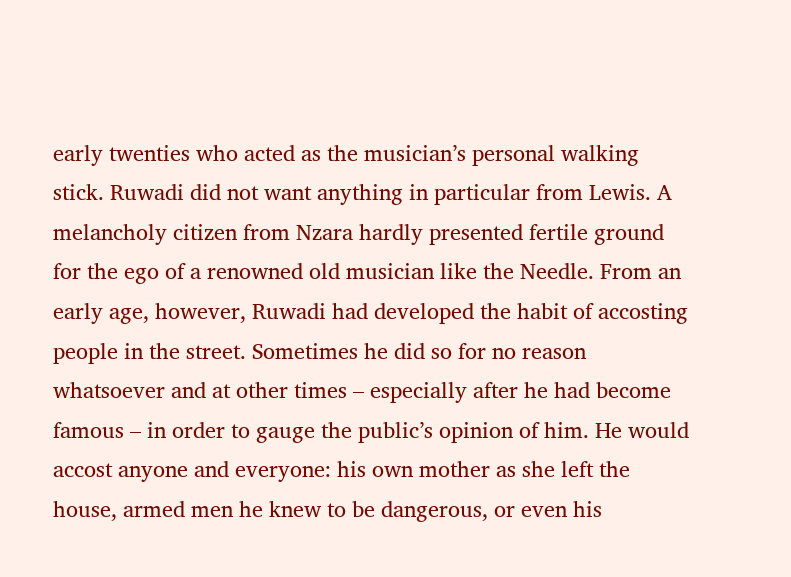early twenties who acted as the musician’s personal walking stick. Ruwadi did not want anything in particular from Lewis. A melancholy citizen from Nzara hardly presented fertile ground for the ego of a renowned old musician like the Needle. From an early age, however, Ruwadi had developed the habit of accosting people in the street. Sometimes he did so for no reason whatsoever and at other times – especially after he had become famous – in order to gauge the public’s opinion of him. He would accost anyone and everyone: his own mother as she left the house, armed men he knew to be dangerous, or even his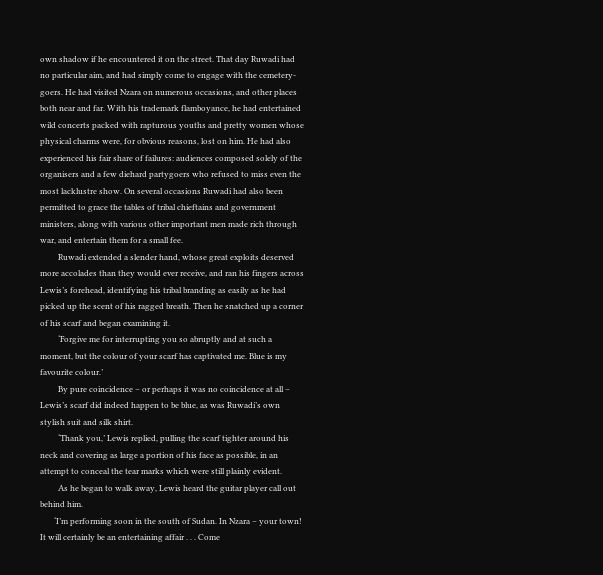own shadow if he encountered it on the street. That day Ruwadi had no particular aim, and had simply come to engage with the cemetery-goers. He had visited Nzara on numerous occasions, and other places both near and far. With his trademark flamboyance, he had entertained wild concerts packed with rapturous youths and pretty women whose physical charms were, for obvious reasons, lost on him. He had also experienced his fair share of failures: audiences composed solely of the organisers and a few diehard partygoers who refused to miss even the most lacklustre show. On several occasions Ruwadi had also been permitted to grace the tables of tribal chieftains and government ministers, along with various other important men made rich through war, and entertain them for a small fee.
         Ruwadi extended a slender hand, whose great exploits deserved more accolades than they would ever receive, and ran his fingers across Lewis’s forehead, identifying his tribal branding as easily as he had picked up the scent of his ragged breath. Then he snatched up a corner of his scarf and began examining it.
         ‘Forgive me for interrupting you so abruptly and at such a moment, but the colour of your scarf has captivated me. Blue is my favourite colour.’
         By pure coincidence – or perhaps it was no coincidence at all – Lewis’s scarf did indeed happen to be blue, as was Ruwadi’s own stylish suit and silk shirt.
         ‘Thank you,’ Lewis replied, pulling the scarf tighter around his neck and covering as large a portion of his face as possible, in an attempt to conceal the tear marks which were still plainly evident.
         As he began to walk away, Lewis heard the guitar player call out behind him.
       ‘I’m performing soon in the south of Sudan. In Nzara – your town! It will certainly be an entertaining affair . . . Come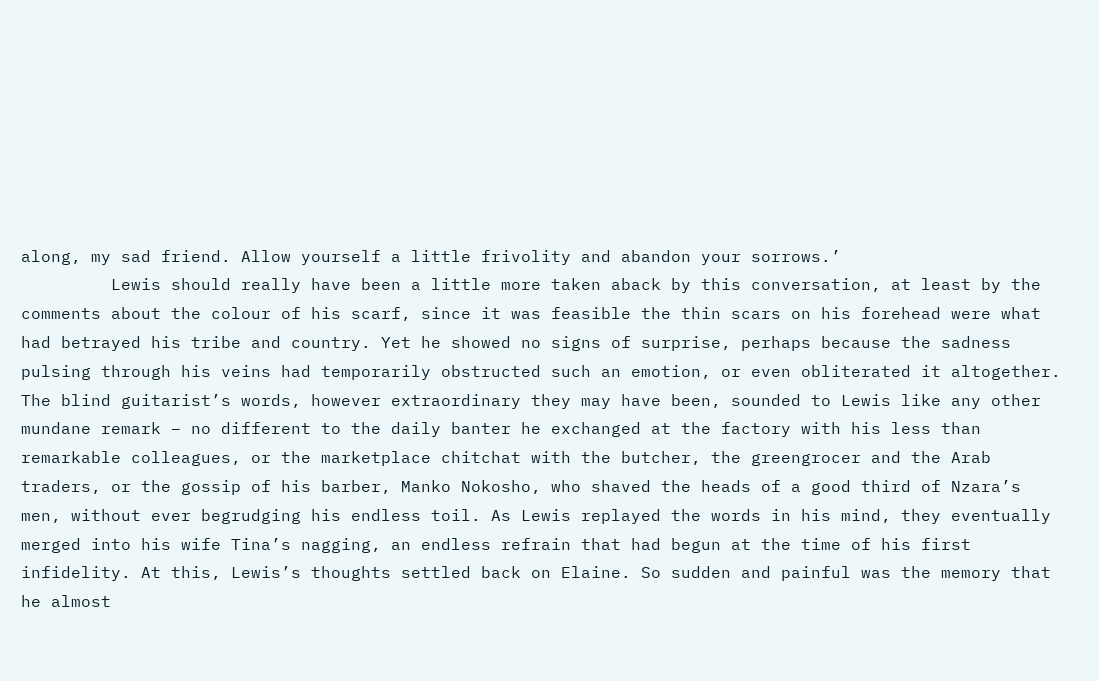along, my sad friend. Allow yourself a little frivolity and abandon your sorrows.’
         Lewis should really have been a little more taken aback by this conversation, at least by the comments about the colour of his scarf, since it was feasible the thin scars on his forehead were what had betrayed his tribe and country. Yet he showed no signs of surprise, perhaps because the sadness pulsing through his veins had temporarily obstructed such an emotion, or even obliterated it altogether. The blind guitarist’s words, however extraordinary they may have been, sounded to Lewis like any other mundane remark – no different to the daily banter he exchanged at the factory with his less than remarkable colleagues, or the marketplace chitchat with the butcher, the greengrocer and the Arab traders, or the gossip of his barber, Manko Nokosho, who shaved the heads of a good third of Nzara’s men, without ever begrudging his endless toil. As Lewis replayed the words in his mind, they eventually merged into his wife Tina’s nagging, an endless refrain that had begun at the time of his first infidelity. At this, Lewis’s thoughts settled back on Elaine. So sudden and painful was the memory that he almost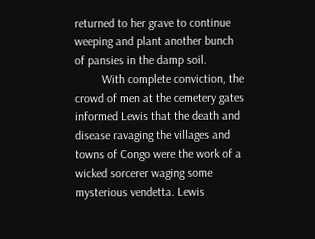returned to her grave to continue weeping and plant another bunch of pansies in the damp soil.
         With complete conviction, the crowd of men at the cemetery gates informed Lewis that the death and disease ravaging the villages and towns of Congo were the work of a wicked sorcerer waging some mysterious vendetta. Lewis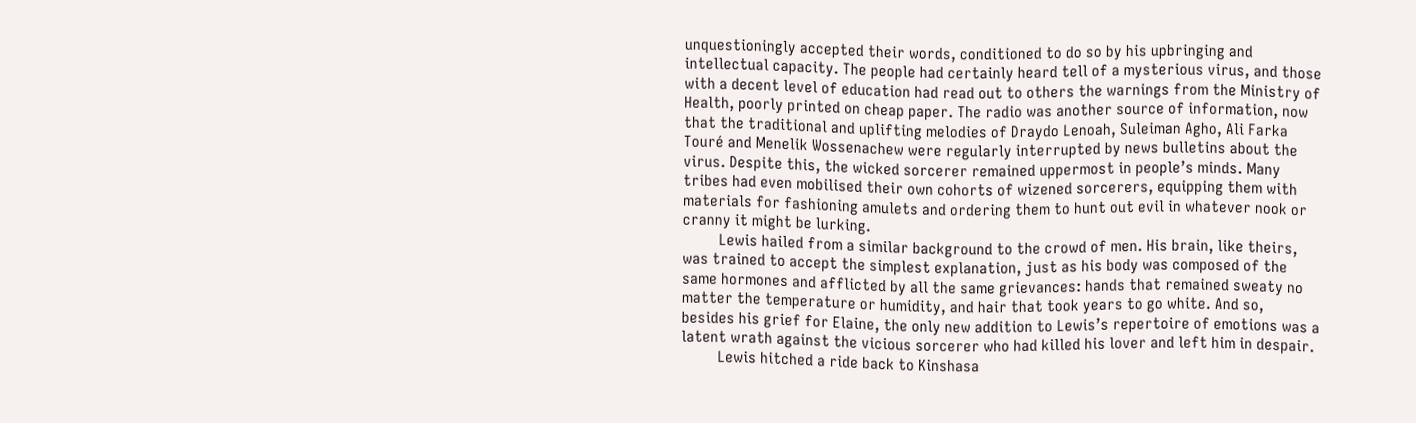unquestioningly accepted their words, conditioned to do so by his upbringing and intellectual capacity. The people had certainly heard tell of a mysterious virus, and those with a decent level of education had read out to others the warnings from the Ministry of Health, poorly printed on cheap paper. The radio was another source of information, now that the traditional and uplifting melodies of Draydo Lenoah, Suleiman Agho, Ali Farka Touré and Menelik Wossenachew were regularly interrupted by news bulletins about the virus. Despite this, the wicked sorcerer remained uppermost in people’s minds. Many tribes had even mobilised their own cohorts of wizened sorcerers, equipping them with materials for fashioning amulets and ordering them to hunt out evil in whatever nook or cranny it might be lurking.
         Lewis hailed from a similar background to the crowd of men. His brain, like theirs, was trained to accept the simplest explanation, just as his body was composed of the same hormones and afflicted by all the same grievances: hands that remained sweaty no matter the temperature or humidity, and hair that took years to go white. And so, besides his grief for Elaine, the only new addition to Lewis’s repertoire of emotions was a latent wrath against the vicious sorcerer who had killed his lover and left him in despair.
         Lewis hitched a ride back to Kinshasa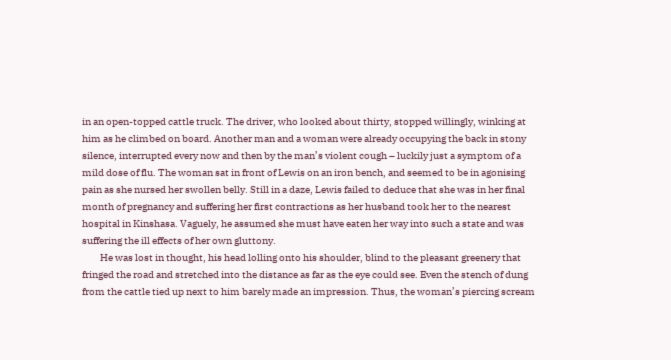in an open-topped cattle truck. The driver, who looked about thirty, stopped willingly, winking at him as he climbed on board. Another man and a woman were already occupying the back in stony silence, interrupted every now and then by the man’s violent cough – luckily just a symptom of a mild dose of flu. The woman sat in front of Lewis on an iron bench, and seemed to be in agonising pain as she nursed her swollen belly. Still in a daze, Lewis failed to deduce that she was in her final month of pregnancy and suffering her first contractions as her husband took her to the nearest hospital in Kinshasa. Vaguely, he assumed she must have eaten her way into such a state and was suffering the ill effects of her own gluttony.
         He was lost in thought, his head lolling onto his shoulder, blind to the pleasant greenery that fringed the road and stretched into the distance as far as the eye could see. Even the stench of dung from the cattle tied up next to him barely made an impression. Thus, the woman’s piercing scream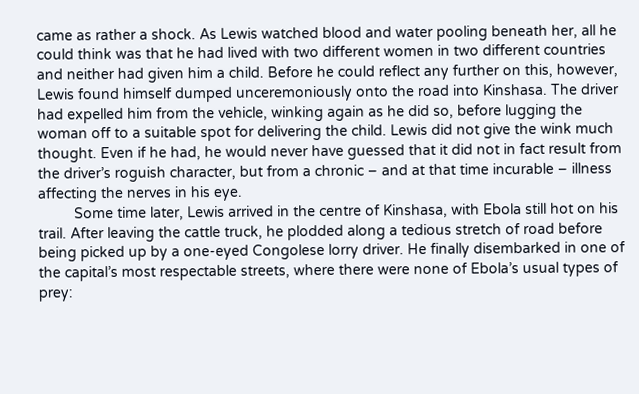came as rather a shock. As Lewis watched blood and water pooling beneath her, all he could think was that he had lived with two different women in two different countries and neither had given him a child. Before he could reflect any further on this, however, Lewis found himself dumped unceremoniously onto the road into Kinshasa. The driver had expelled him from the vehicle, winking again as he did so, before lugging the woman off to a suitable spot for delivering the child. Lewis did not give the wink much thought. Even if he had, he would never have guessed that it did not in fact result from the driver’s roguish character, but from a chronic – and at that time incurable – illness affecting the nerves in his eye.
         Some time later, Lewis arrived in the centre of Kinshasa, with Ebola still hot on his trail. After leaving the cattle truck, he plodded along a tedious stretch of road before being picked up by a one-eyed Congolese lorry driver. He finally disembarked in one of the capital’s most respectable streets, where there were none of Ebola’s usual types of prey: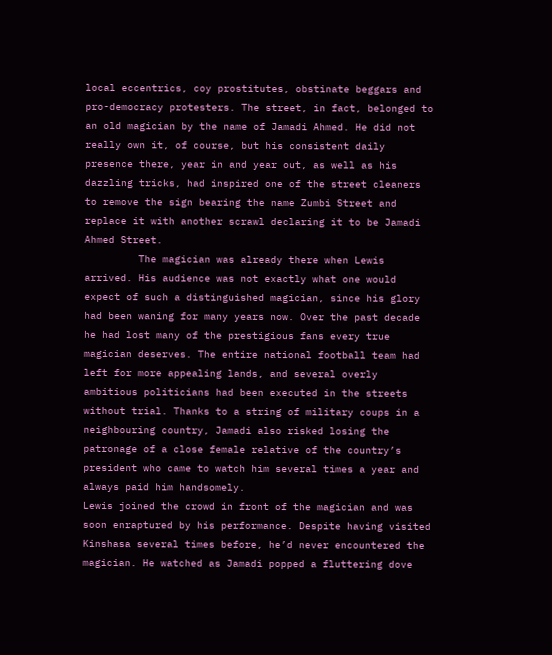local eccentrics, coy prostitutes, obstinate beggars and pro-democracy protesters. The street, in fact, belonged to an old magician by the name of Jamadi Ahmed. He did not really own it, of course, but his consistent daily presence there, year in and year out, as well as his dazzling tricks, had inspired one of the street cleaners to remove the sign bearing the name Zumbi Street and replace it with another scrawl declaring it to be Jamadi Ahmed Street.
         The magician was already there when Lewis arrived. His audience was not exactly what one would expect of such a distinguished magician, since his glory had been waning for many years now. Over the past decade he had lost many of the prestigious fans every true magician deserves. The entire national football team had left for more appealing lands, and several overly ambitious politicians had been executed in the streets without trial. Thanks to a string of military coups in a neighbouring country, Jamadi also risked losing the patronage of a close female relative of the country’s president who came to watch him several times a year and always paid him handsomely.
Lewis joined the crowd in front of the magician and was soon enraptured by his performance. Despite having visited Kinshasa several times before, he’d never encountered the magician. He watched as Jamadi popped a fluttering dove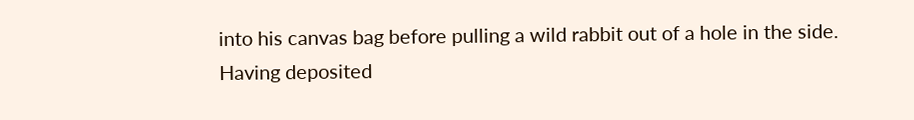into his canvas bag before pulling a wild rabbit out of a hole in the side. Having deposited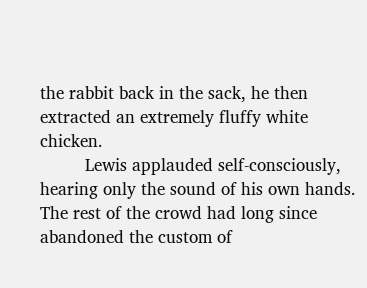the rabbit back in the sack, he then extracted an extremely fluffy white chicken.
         Lewis applauded self-consciously, hearing only the sound of his own hands. The rest of the crowd had long since abandoned the custom of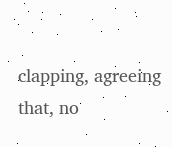clapping, agreeing that, no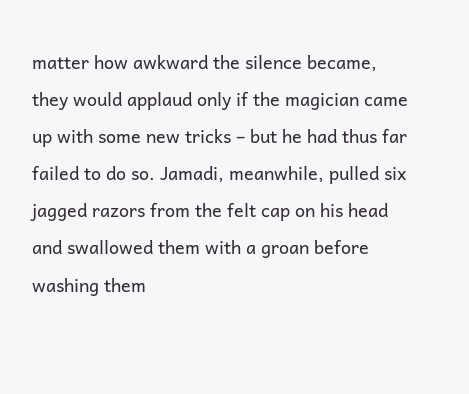matter how awkward the silence became, they would applaud only if the magician came up with some new tricks – but he had thus far failed to do so. Jamadi, meanwhile, pulled six jagged razors from the felt cap on his head and swallowed them with a groan before washing them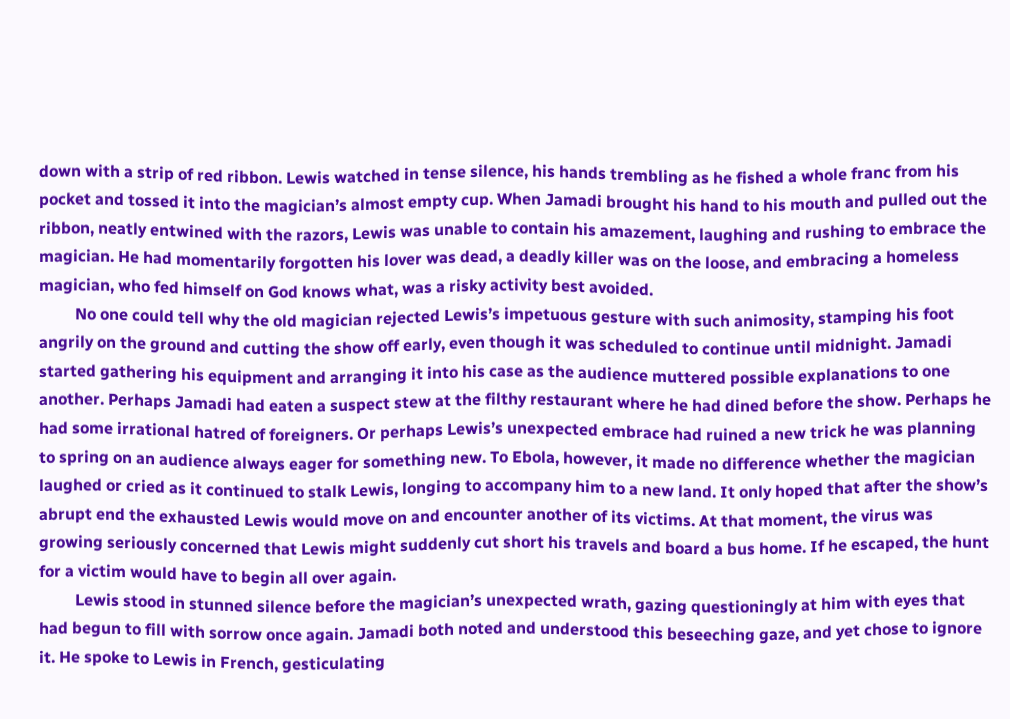down with a strip of red ribbon. Lewis watched in tense silence, his hands trembling as he fished a whole franc from his pocket and tossed it into the magician’s almost empty cup. When Jamadi brought his hand to his mouth and pulled out the ribbon, neatly entwined with the razors, Lewis was unable to contain his amazement, laughing and rushing to embrace the magician. He had momentarily forgotten his lover was dead, a deadly killer was on the loose, and embracing a homeless magician, who fed himself on God knows what, was a risky activity best avoided.
         No one could tell why the old magician rejected Lewis’s impetuous gesture with such animosity, stamping his foot angrily on the ground and cutting the show off early, even though it was scheduled to continue until midnight. Jamadi started gathering his equipment and arranging it into his case as the audience muttered possible explanations to one another. Perhaps Jamadi had eaten a suspect stew at the filthy restaurant where he had dined before the show. Perhaps he had some irrational hatred of foreigners. Or perhaps Lewis’s unexpected embrace had ruined a new trick he was planning to spring on an audience always eager for something new. To Ebola, however, it made no difference whether the magician laughed or cried as it continued to stalk Lewis, longing to accompany him to a new land. It only hoped that after the show’s abrupt end the exhausted Lewis would move on and encounter another of its victims. At that moment, the virus was growing seriously concerned that Lewis might suddenly cut short his travels and board a bus home. If he escaped, the hunt for a victim would have to begin all over again.
         Lewis stood in stunned silence before the magician’s unexpected wrath, gazing questioningly at him with eyes that had begun to fill with sorrow once again. Jamadi both noted and understood this beseeching gaze, and yet chose to ignore it. He spoke to Lewis in French, gesticulating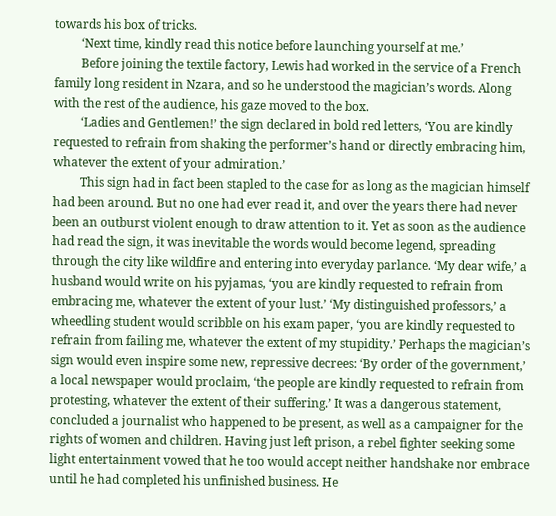towards his box of tricks.
         ‘Next time, kindly read this notice before launching yourself at me.’
         Before joining the textile factory, Lewis had worked in the service of a French family long resident in Nzara, and so he understood the magician’s words. Along with the rest of the audience, his gaze moved to the box.
         ‘Ladies and Gentlemen!’ the sign declared in bold red letters, ‘You are kindly requested to refrain from shaking the performer’s hand or directly embracing him, whatever the extent of your admiration.’
         This sign had in fact been stapled to the case for as long as the magician himself had been around. But no one had ever read it, and over the years there had never been an outburst violent enough to draw attention to it. Yet as soon as the audience had read the sign, it was inevitable the words would become legend, spreading through the city like wildfire and entering into everyday parlance. ‘My dear wife,’ a husband would write on his pyjamas, ‘you are kindly requested to refrain from embracing me, whatever the extent of your lust.’ ‘My distinguished professors,’ a wheedling student would scribble on his exam paper, ‘you are kindly requested to refrain from failing me, whatever the extent of my stupidity.’ Perhaps the magician’s sign would even inspire some new, repressive decrees: ‘By order of the government,’ a local newspaper would proclaim, ‘the people are kindly requested to refrain from protesting, whatever the extent of their suffering.’ It was a dangerous statement, concluded a journalist who happened to be present, as well as a campaigner for the rights of women and children. Having just left prison, a rebel fighter seeking some light entertainment vowed that he too would accept neither handshake nor embrace until he had completed his unfinished business. He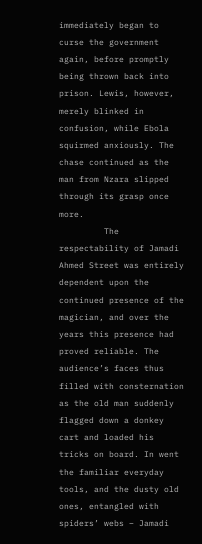immediately began to curse the government again, before promptly being thrown back into prison. Lewis, however, merely blinked in confusion, while Ebola squirmed anxiously. The chase continued as the man from Nzara slipped through its grasp once more.
         The respectability of Jamadi Ahmed Street was entirely dependent upon the continued presence of the magician, and over the years this presence had proved reliable. The audience’s faces thus filled with consternation as the old man suddenly flagged down a donkey cart and loaded his tricks on board. In went the familiar everyday tools, and the dusty old ones, entangled with spiders’ webs – Jamadi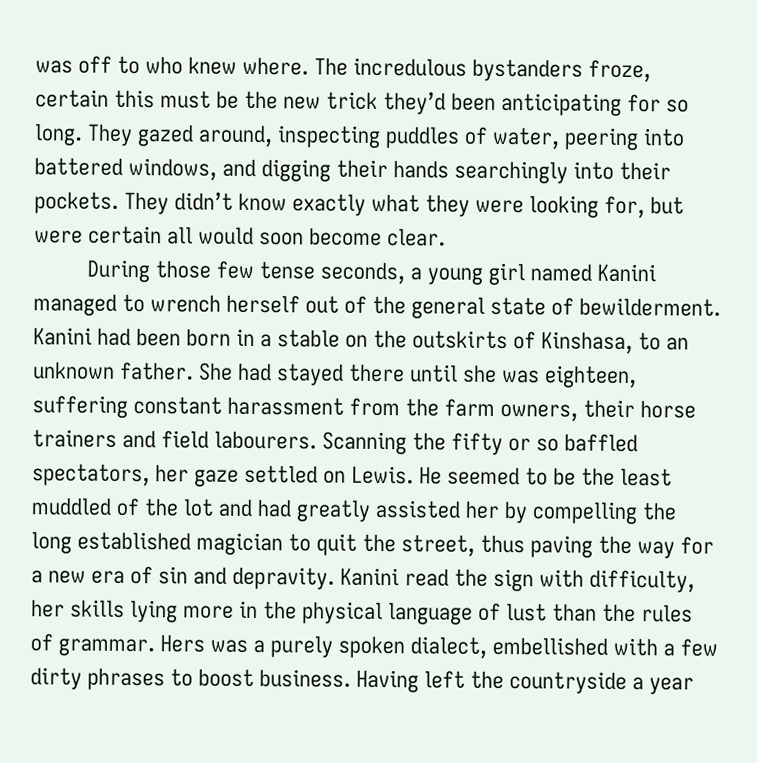was off to who knew where. The incredulous bystanders froze, certain this must be the new trick they’d been anticipating for so long. They gazed around, inspecting puddles of water, peering into battered windows, and digging their hands searchingly into their pockets. They didn’t know exactly what they were looking for, but were certain all would soon become clear.
         During those few tense seconds, a young girl named Kanini managed to wrench herself out of the general state of bewilderment. Kanini had been born in a stable on the outskirts of Kinshasa, to an unknown father. She had stayed there until she was eighteen, suffering constant harassment from the farm owners, their horse trainers and field labourers. Scanning the fifty or so baffled spectators, her gaze settled on Lewis. He seemed to be the least muddled of the lot and had greatly assisted her by compelling the long established magician to quit the street, thus paving the way for a new era of sin and depravity. Kanini read the sign with difficulty, her skills lying more in the physical language of lust than the rules of grammar. Hers was a purely spoken dialect, embellished with a few dirty phrases to boost business. Having left the countryside a year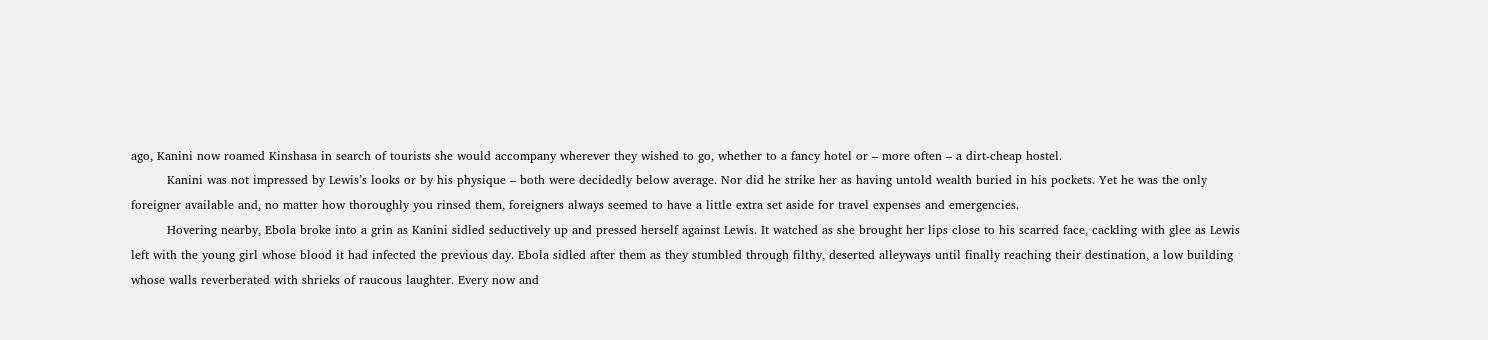ago, Kanini now roamed Kinshasa in search of tourists she would accompany wherever they wished to go, whether to a fancy hotel or – more often – a dirt-cheap hostel.
         Kanini was not impressed by Lewis’s looks or by his physique – both were decidedly below average. Nor did he strike her as having untold wealth buried in his pockets. Yet he was the only foreigner available and, no matter how thoroughly you rinsed them, foreigners always seemed to have a little extra set aside for travel expenses and emergencies.
         Hovering nearby, Ebola broke into a grin as Kanini sidled seductively up and pressed herself against Lewis. It watched as she brought her lips close to his scarred face, cackling with glee as Lewis left with the young girl whose blood it had infected the previous day. Ebola sidled after them as they stumbled through filthy, deserted alleyways until finally reaching their destination, a low building whose walls reverberated with shrieks of raucous laughter. Every now and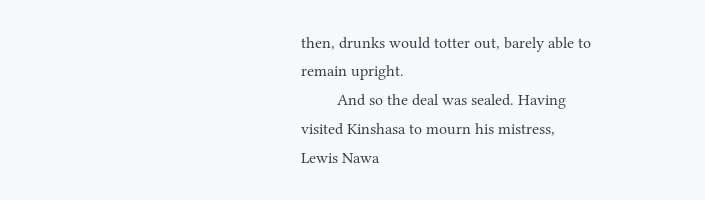then, drunks would totter out, barely able to remain upright.
         And so the deal was sealed. Having visited Kinshasa to mourn his mistress, Lewis Nawa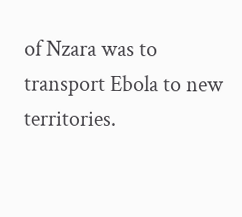of Nzara was to transport Ebola to new territories.